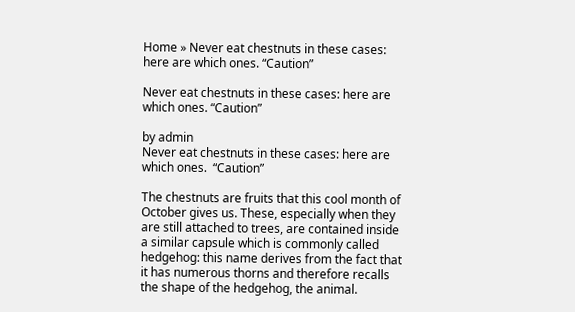Home » Never eat chestnuts in these cases: here are which ones. “Caution”

Never eat chestnuts in these cases: here are which ones. “Caution”

by admin
Never eat chestnuts in these cases: here are which ones.  “Caution”

The chestnuts are fruits that this cool month of October gives us. These, especially when they are still attached to trees, are contained inside a similar capsule which is commonly called hedgehog: this name derives from the fact that it has numerous thorns and therefore recalls the shape of the hedgehog, the animal.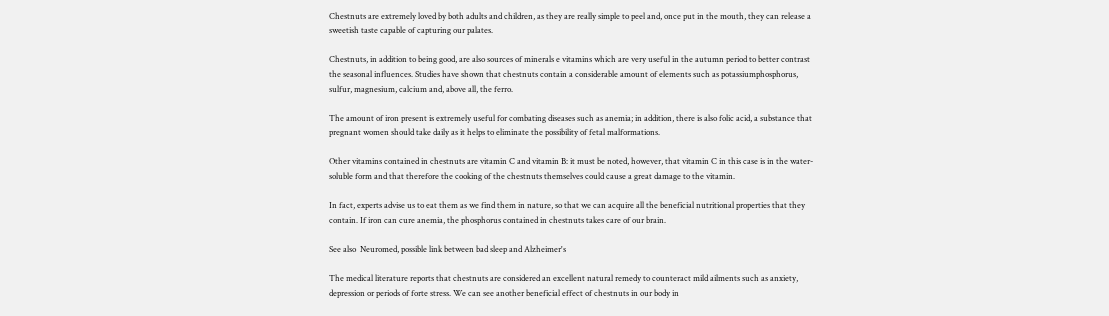Chestnuts are extremely loved by both adults and children, as they are really simple to peel and, once put in the mouth, they can release a sweetish taste capable of capturing our palates.

Chestnuts, in addition to being good, are also sources of minerals e vitamins which are very useful in the autumn period to better contrast the seasonal influences. Studies have shown that chestnuts contain a considerable amount of elements such as potassiumphosphorus, sulfur, magnesium, calcium and, above all, the ferro.

The amount of iron present is extremely useful for combating diseases such as anemia; in addition, there is also folic acid, a substance that pregnant women should take daily as it helps to eliminate the possibility of fetal malformations.

Other vitamins contained in chestnuts are vitamin C and vitamin B: it must be noted, however, that vitamin C in this case is in the water-soluble form and that therefore the cooking of the chestnuts themselves could cause a great damage to the vitamin.

In fact, experts advise us to eat them as we find them in nature, so that we can acquire all the beneficial nutritional properties that they contain. If iron can cure anemia, the phosphorus contained in chestnuts takes care of our brain.

See also  Neuromed, possible link between bad sleep and Alzheimer's

The medical literature reports that chestnuts are considered an excellent natural remedy to counteract mild ailments such as anxiety, depression or periods of forte stress. We can see another beneficial effect of chestnuts in our body in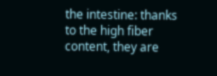the intestine: thanks to the high fiber content, they are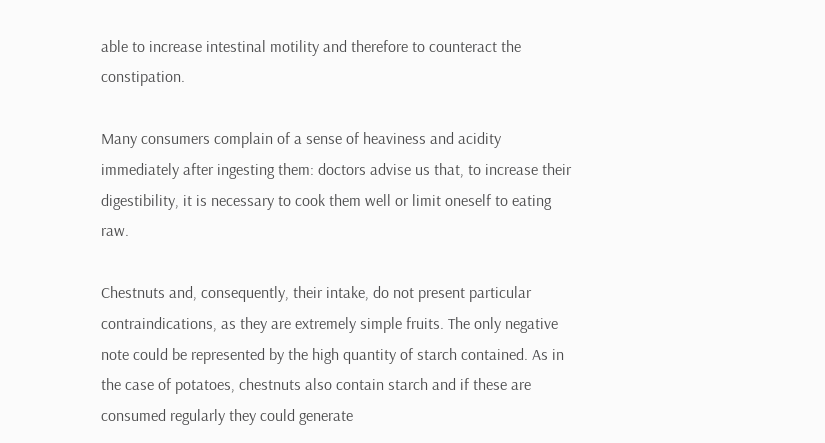able to increase intestinal motility and therefore to counteract the constipation.

Many consumers complain of a sense of heaviness and acidity immediately after ingesting them: doctors advise us that, to increase their digestibility, it is necessary to cook them well or limit oneself to eating raw.

Chestnuts and, consequently, their intake, do not present particular contraindications, as they are extremely simple fruits. The only negative note could be represented by the high quantity of starch contained. As in the case of potatoes, chestnuts also contain starch and if these are consumed regularly they could generate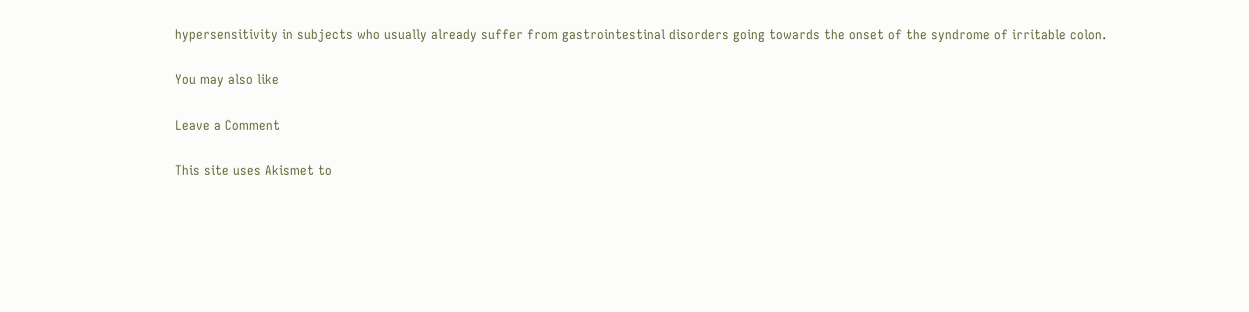hypersensitivity in subjects who usually already suffer from gastrointestinal disorders going towards the onset of the syndrome of irritable colon.

You may also like

Leave a Comment

This site uses Akismet to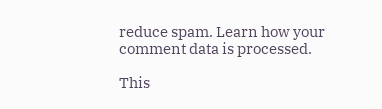reduce spam. Learn how your comment data is processed.

This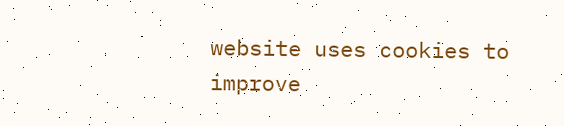website uses cookies to improve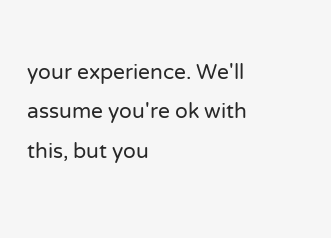your experience. We'll assume you're ok with this, but you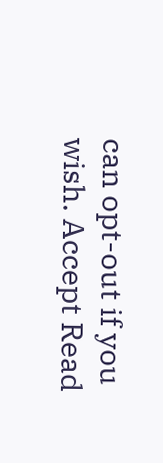can opt-out if you wish. Accept Read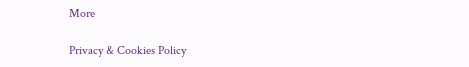More

Privacy & Cookies Policy